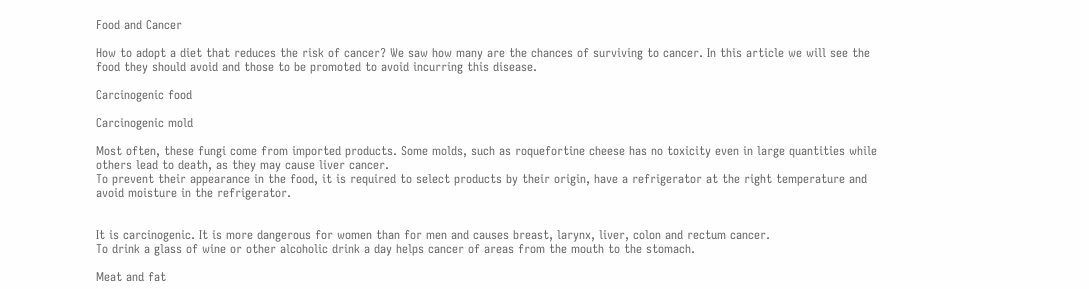Food and Cancer

How to adopt a diet that reduces the risk of cancer? We saw how many are the chances of surviving to cancer. In this article we will see the food they should avoid and those to be promoted to avoid incurring this disease.

Carcinogenic food

Carcinogenic mold

Most often, these fungi come from imported products. Some molds, such as roquefortine cheese has no toxicity even in large quantities while others lead to death, as they may cause liver cancer.
To prevent their appearance in the food, it is required to select products by their origin, have a refrigerator at the right temperature and avoid moisture in the refrigerator.


It is carcinogenic. It is more dangerous for women than for men and causes breast, larynx, liver, colon and rectum cancer.
To drink a glass of wine or other alcoholic drink a day helps cancer of areas from the mouth to the stomach.

Meat and fat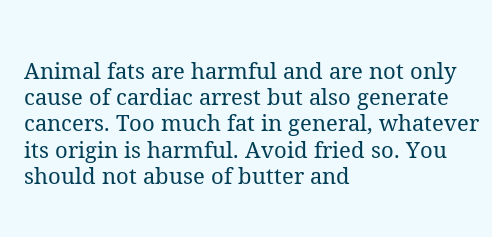Animal fats are harmful and are not only cause of cardiac arrest but also generate cancers. Too much fat in general, whatever its origin is harmful. Avoid fried so. You should not abuse of butter and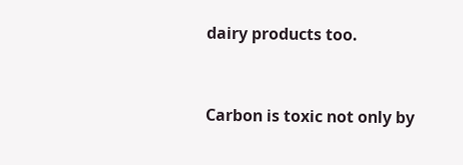dairy products too.


Carbon is toxic not only by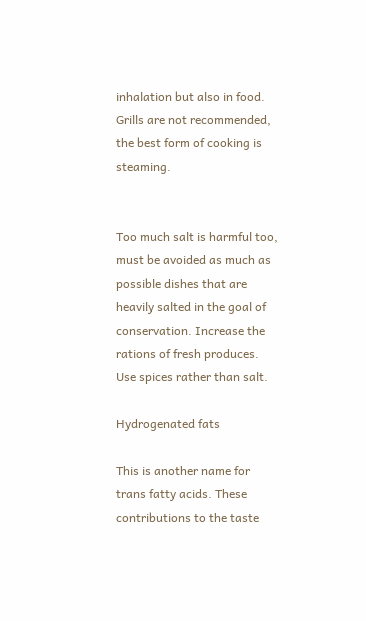inhalation but also in food. Grills are not recommended, the best form of cooking is steaming.


Too much salt is harmful too, must be avoided as much as possible dishes that are heavily salted in the goal of conservation. Increase the rations of fresh produces. Use spices rather than salt.

Hydrogenated fats

This is another name for trans fatty acids. These contributions to the taste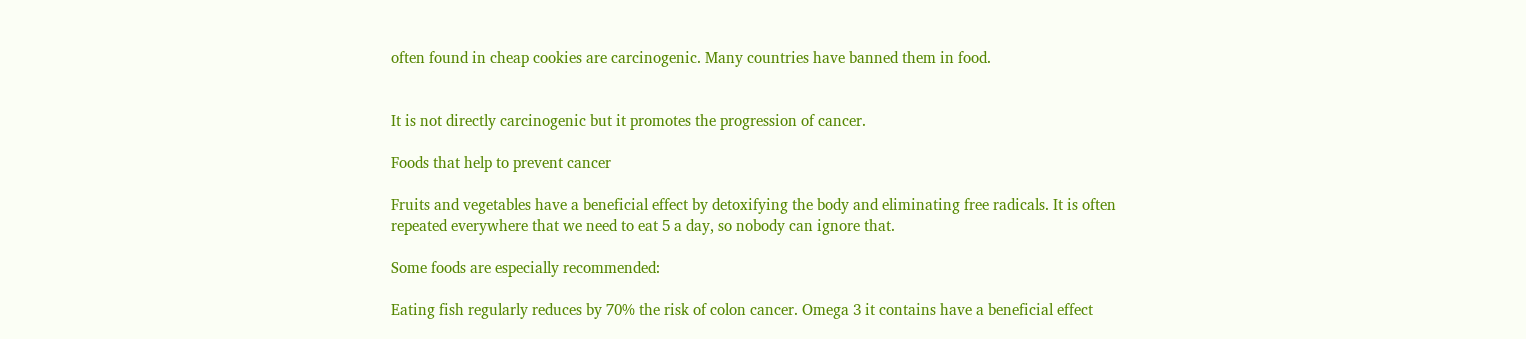often found in cheap cookies are carcinogenic. Many countries have banned them in food.


It is not directly carcinogenic but it promotes the progression of cancer.

Foods that help to prevent cancer

Fruits and vegetables have a beneficial effect by detoxifying the body and eliminating free radicals. It is often repeated everywhere that we need to eat 5 a day, so nobody can ignore that.

Some foods are especially recommended:

Eating fish regularly reduces by 70% the risk of colon cancer. Omega 3 it contains have a beneficial effect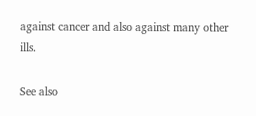against cancer and also against many other ills.

See also